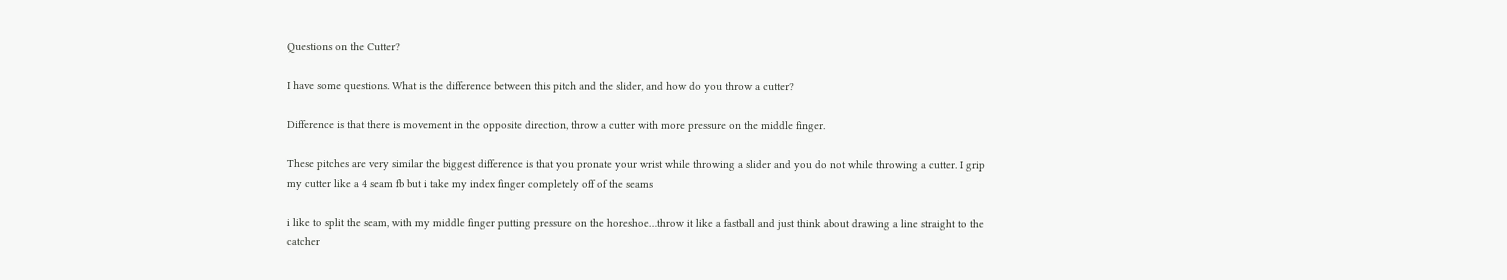Questions on the Cutter?

I have some questions. What is the difference between this pitch and the slider, and how do you throw a cutter?

Difference is that there is movement in the opposite direction, throw a cutter with more pressure on the middle finger.

These pitches are very similar the biggest difference is that you pronate your wrist while throwing a slider and you do not while throwing a cutter. I grip my cutter like a 4 seam fb but i take my index finger completely off of the seams

i like to split the seam, with my middle finger putting pressure on the horeshoe…throw it like a fastball and just think about drawing a line straight to the catcher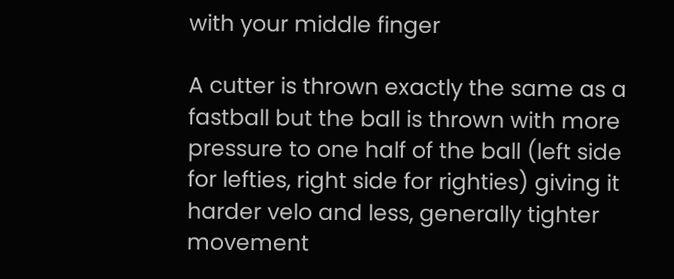with your middle finger

A cutter is thrown exactly the same as a fastball but the ball is thrown with more pressure to one half of the ball (left side for lefties, right side for righties) giving it harder velo and less, generally tighter movement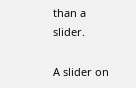than a slider.

A slider on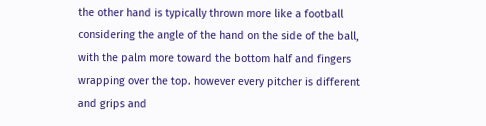the other hand is typically thrown more like a football considering the angle of the hand on the side of the ball, with the palm more toward the bottom half and fingers wrapping over the top. however every pitcher is different and grips and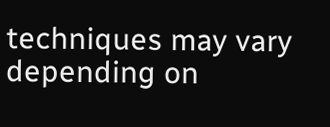techniques may vary depending on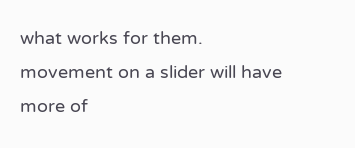what works for them. movement on a slider will have more of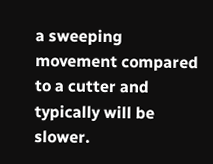a sweeping movement compared to a cutter and typically will be slower.